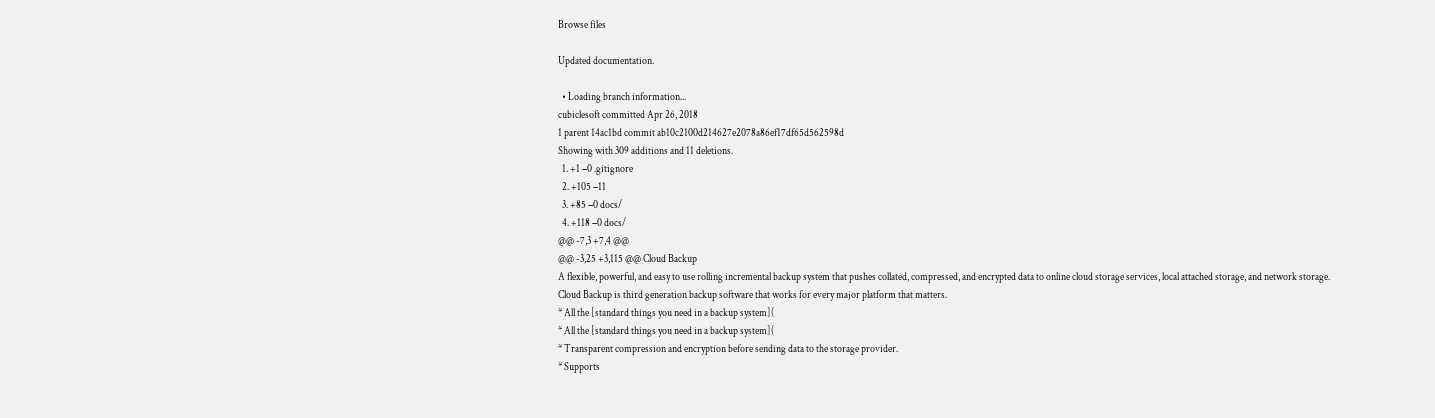Browse files

Updated documentation.

  • Loading branch information...
cubiclesoft committed Apr 26, 2018
1 parent 14ac1bd commit ab10c2100d214627e2078a86ef17df65d562598d
Showing with 309 additions and 11 deletions.
  1. +1 −0 .gitignore
  2. +105 −11
  3. +85 −0 docs/
  4. +118 −0 docs/
@@ -7,3 +7,4 @@
@@ -3,25 +3,115 @@ Cloud Backup
A flexible, powerful, and easy to use rolling incremental backup system that pushes collated, compressed, and encrypted data to online cloud storage services, local attached storage, and network storage.
Cloud Backup is third generation backup software that works for every major platform that matters.
* All the [standard things you need in a backup system](
* All the [standard things you need in a backup system](
* Transparent compression and encryption before sending data to the storage provider.
* Supports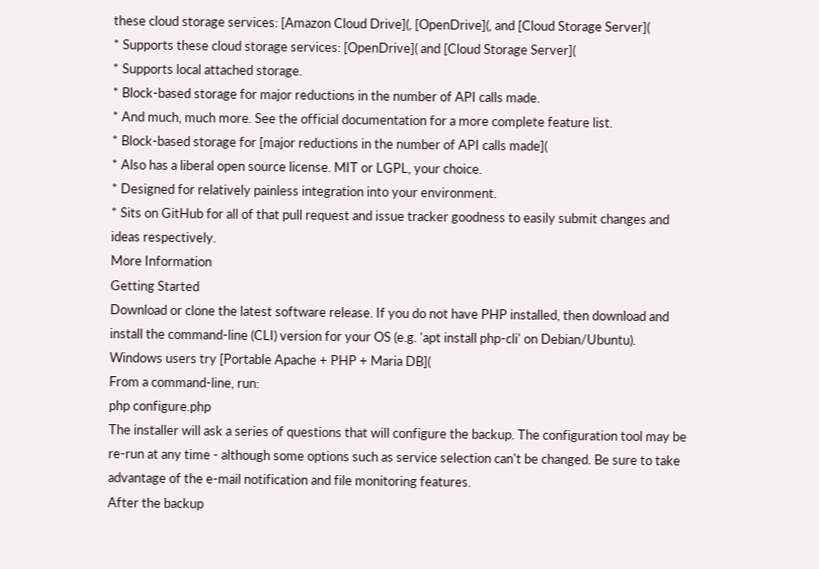these cloud storage services: [Amazon Cloud Drive](, [OpenDrive](, and [Cloud Storage Server](
* Supports these cloud storage services: [OpenDrive]( and [Cloud Storage Server](
* Supports local attached storage.
* Block-based storage for major reductions in the number of API calls made.
* And much, much more. See the official documentation for a more complete feature list.
* Block-based storage for [major reductions in the number of API calls made](
* Also has a liberal open source license. MIT or LGPL, your choice.
* Designed for relatively painless integration into your environment.
* Sits on GitHub for all of that pull request and issue tracker goodness to easily submit changes and ideas respectively.
More Information
Getting Started
Download or clone the latest software release. If you do not have PHP installed, then download and install the command-line (CLI) version for your OS (e.g. 'apt install php-cli' on Debian/Ubuntu). Windows users try [Portable Apache + PHP + Maria DB](
From a command-line, run:
php configure.php
The installer will ask a series of questions that will configure the backup. The configuration tool may be re-run at any time - although some options such as service selection can't be changed. Be sure to take advantage of the e-mail notification and file monitoring features.
After the backup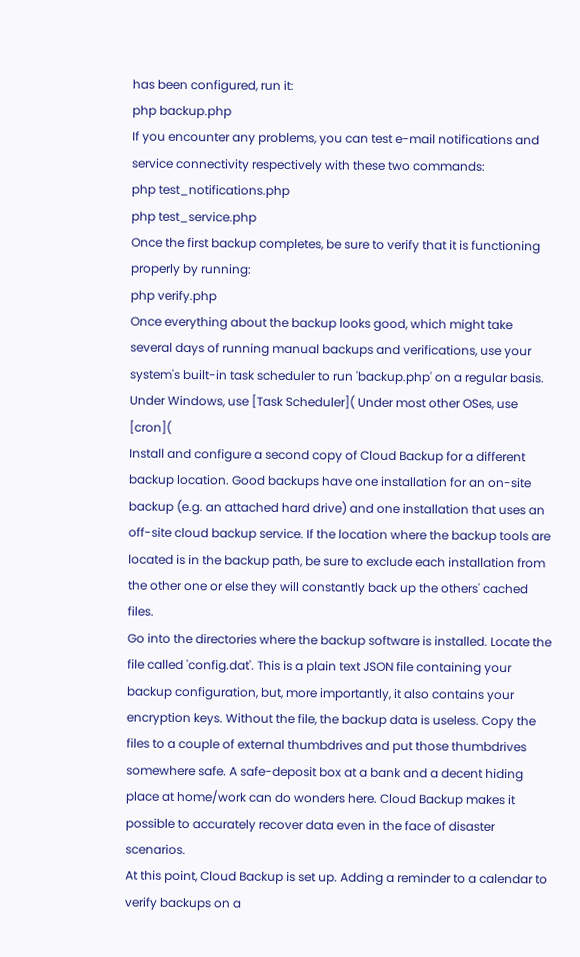has been configured, run it:
php backup.php
If you encounter any problems, you can test e-mail notifications and service connectivity respectively with these two commands:
php test_notifications.php
php test_service.php
Once the first backup completes, be sure to verify that it is functioning properly by running:
php verify.php
Once everything about the backup looks good, which might take several days of running manual backups and verifications, use your system's built-in task scheduler to run 'backup.php' on a regular basis. Under Windows, use [Task Scheduler]( Under most other OSes, use [cron](
Install and configure a second copy of Cloud Backup for a different backup location. Good backups have one installation for an on-site backup (e.g. an attached hard drive) and one installation that uses an off-site cloud backup service. If the location where the backup tools are located is in the backup path, be sure to exclude each installation from the other one or else they will constantly back up the others' cached files.
Go into the directories where the backup software is installed. Locate the file called 'config.dat'. This is a plain text JSON file containing your backup configuration, but, more importantly, it also contains your encryption keys. Without the file, the backup data is useless. Copy the files to a couple of external thumbdrives and put those thumbdrives somewhere safe. A safe-deposit box at a bank and a decent hiding place at home/work can do wonders here. Cloud Backup makes it possible to accurately recover data even in the face of disaster scenarios.
At this point, Cloud Backup is set up. Adding a reminder to a calendar to verify backups on a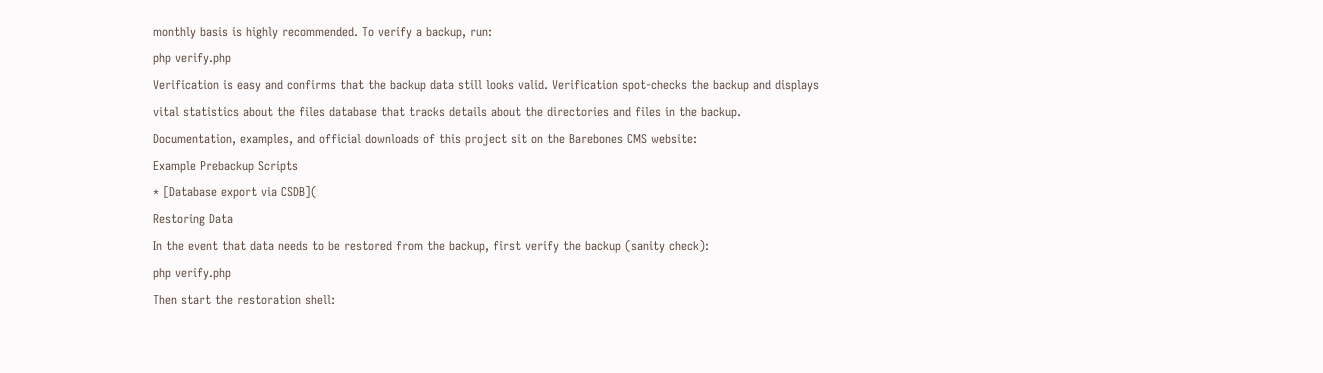monthly basis is highly recommended. To verify a backup, run:
php verify.php
Verification is easy and confirms that the backup data still looks valid. Verification spot-checks the backup and displays vital statistics about the files database that tracks details about the directories and files in the backup.
Documentation, examples, and official downloads of this project sit on the Barebones CMS website:
Example Prebackup Scripts
* [Database export via CSDB](
Restoring Data
In the event that data needs to be restored from the backup, first verify the backup (sanity check):
php verify.php
Then start the restoration shell: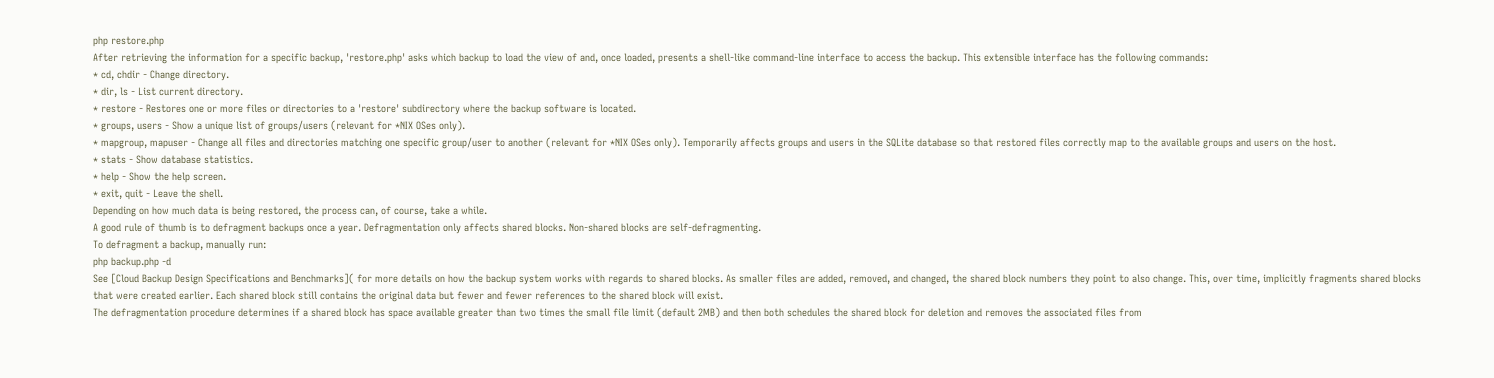php restore.php
After retrieving the information for a specific backup, 'restore.php' asks which backup to load the view of and, once loaded, presents a shell-like command-line interface to access the backup. This extensible interface has the following commands:
* cd, chdir - Change directory.
* dir, ls - List current directory.
* restore - Restores one or more files or directories to a 'restore' subdirectory where the backup software is located.
* groups, users - Show a unique list of groups/users (relevant for *NIX OSes only).
* mapgroup, mapuser - Change all files and directories matching one specific group/user to another (relevant for *NIX OSes only). Temporarily affects groups and users in the SQLite database so that restored files correctly map to the available groups and users on the host.
* stats - Show database statistics.
* help - Show the help screen.
* exit, quit - Leave the shell.
Depending on how much data is being restored, the process can, of course, take a while.
A good rule of thumb is to defragment backups once a year. Defragmentation only affects shared blocks. Non-shared blocks are self-defragmenting.
To defragment a backup, manually run:
php backup.php -d
See [Cloud Backup Design Specifications and Benchmarks]( for more details on how the backup system works with regards to shared blocks. As smaller files are added, removed, and changed, the shared block numbers they point to also change. This, over time, implicitly fragments shared blocks that were created earlier. Each shared block still contains the original data but fewer and fewer references to the shared block will exist.
The defragmentation procedure determines if a shared block has space available greater than two times the small file limit (default 2MB) and then both schedules the shared block for deletion and removes the associated files from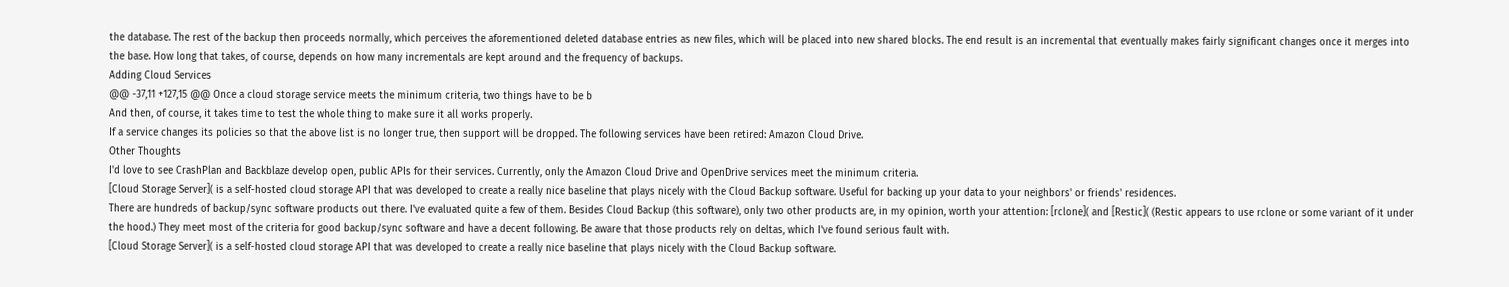the database. The rest of the backup then proceeds normally, which perceives the aforementioned deleted database entries as new files, which will be placed into new shared blocks. The end result is an incremental that eventually makes fairly significant changes once it merges into the base. How long that takes, of course, depends on how many incrementals are kept around and the frequency of backups.
Adding Cloud Services
@@ -37,11 +127,15 @@ Once a cloud storage service meets the minimum criteria, two things have to be b
And then, of course, it takes time to test the whole thing to make sure it all works properly.
If a service changes its policies so that the above list is no longer true, then support will be dropped. The following services have been retired: Amazon Cloud Drive.
Other Thoughts
I'd love to see CrashPlan and Backblaze develop open, public APIs for their services. Currently, only the Amazon Cloud Drive and OpenDrive services meet the minimum criteria.
[Cloud Storage Server]( is a self-hosted cloud storage API that was developed to create a really nice baseline that plays nicely with the Cloud Backup software. Useful for backing up your data to your neighbors' or friends' residences.
There are hundreds of backup/sync software products out there. I've evaluated quite a few of them. Besides Cloud Backup (this software), only two other products are, in my opinion, worth your attention: [rclone]( and [Restic]( (Restic appears to use rclone or some variant of it under the hood.) They meet most of the criteria for good backup/sync software and have a decent following. Be aware that those products rely on deltas, which I've found serious fault with.
[Cloud Storage Server]( is a self-hosted cloud storage API that was developed to create a really nice baseline that plays nicely with the Cloud Backup software.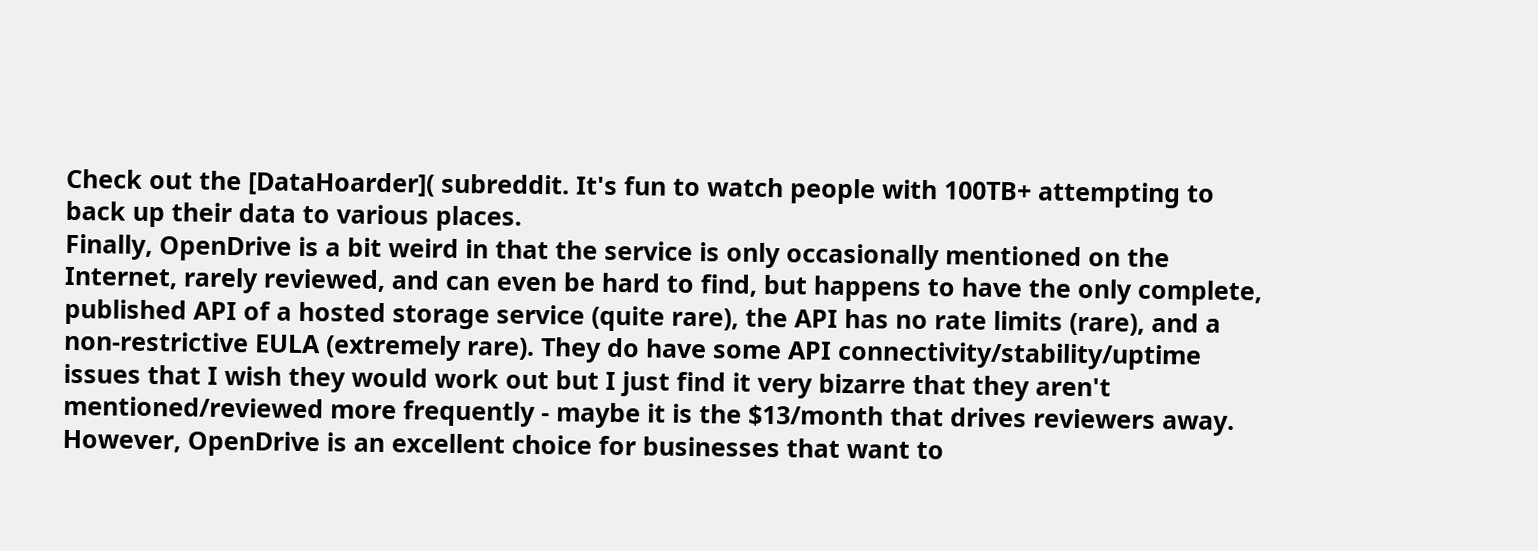Check out the [DataHoarder]( subreddit. It's fun to watch people with 100TB+ attempting to back up their data to various places.
Finally, OpenDrive is a bit weird in that the service is only occasionally mentioned on the Internet, rarely reviewed, and can even be hard to find, but happens to have the only complete, published API of a hosted storage service (quite rare), the API has no rate limits (rare), and a non-restrictive EULA (extremely rare). They do have some API connectivity/stability/uptime issues that I wish they would work out but I just find it very bizarre that they aren't mentioned/reviewed more frequently - maybe it is the $13/month that drives reviewers away. However, OpenDrive is an excellent choice for businesses that want to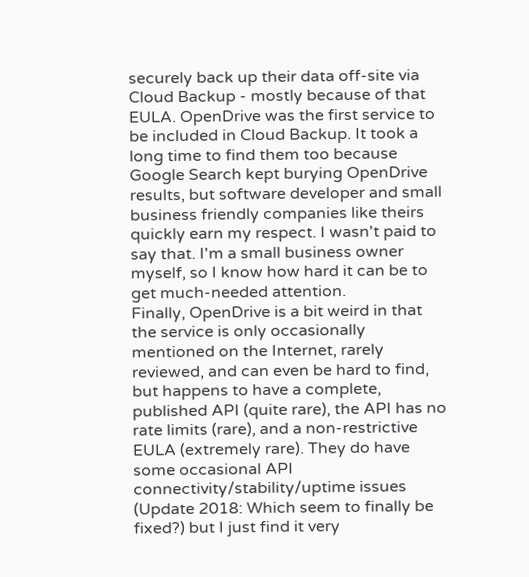securely back up their data off-site via Cloud Backup - mostly because of that EULA. OpenDrive was the first service to be included in Cloud Backup. It took a long time to find them too because Google Search kept burying OpenDrive results, but software developer and small business friendly companies like theirs quickly earn my respect. I wasn't paid to say that. I'm a small business owner myself, so I know how hard it can be to get much-needed attention.
Finally, OpenDrive is a bit weird in that the service is only occasionally mentioned on the Internet, rarely reviewed, and can even be hard to find, but happens to have a complete, published API (quite rare), the API has no rate limits (rare), and a non-restrictive EULA (extremely rare). They do have some occasional API connectivity/stability/uptime issues (Update 2018: Which seem to finally be fixed?) but I just find it very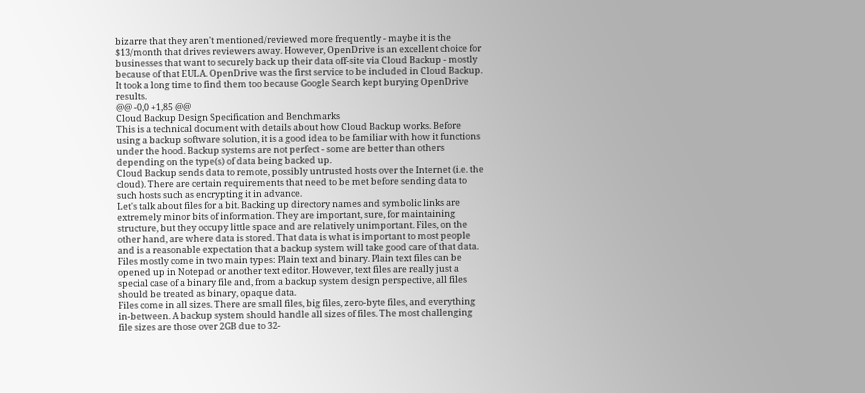bizarre that they aren't mentioned/reviewed more frequently - maybe it is the $13/month that drives reviewers away. However, OpenDrive is an excellent choice for businesses that want to securely back up their data off-site via Cloud Backup - mostly because of that EULA. OpenDrive was the first service to be included in Cloud Backup. It took a long time to find them too because Google Search kept burying OpenDrive results.
@@ -0,0 +1,85 @@
Cloud Backup Design Specification and Benchmarks
This is a technical document with details about how Cloud Backup works. Before using a backup software solution, it is a good idea to be familiar with how it functions under the hood. Backup systems are not perfect - some are better than others depending on the type(s) of data being backed up.
Cloud Backup sends data to remote, possibly untrusted hosts over the Internet (i.e. the cloud). There are certain requirements that need to be met before sending data to such hosts such as encrypting it in advance.
Let's talk about files for a bit. Backing up directory names and symbolic links are extremely minor bits of information. They are important, sure, for maintaining structure, but they occupy little space and are relatively unimportant. Files, on the other hand, are where data is stored. That data is what is important to most people and is a reasonable expectation that a backup system will take good care of that data.
Files mostly come in two main types: Plain text and binary. Plain text files can be opened up in Notepad or another text editor. However, text files are really just a special case of a binary file and, from a backup system design perspective, all files should be treated as binary, opaque data.
Files come in all sizes. There are small files, big files, zero-byte files, and everything in-between. A backup system should handle all sizes of files. The most challenging file sizes are those over 2GB due to 32-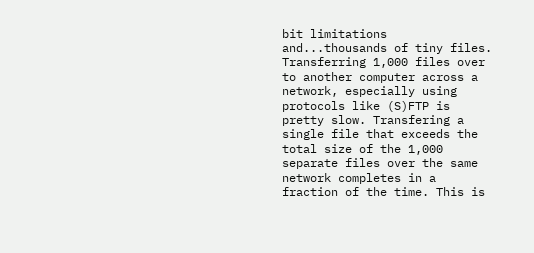bit limitations and...thousands of tiny files.
Transferring 1,000 files over to another computer across a network, especially using protocols like (S)FTP is pretty slow. Transfering a single file that exceeds the total size of the 1,000 separate files over the same network completes in a fraction of the time. This is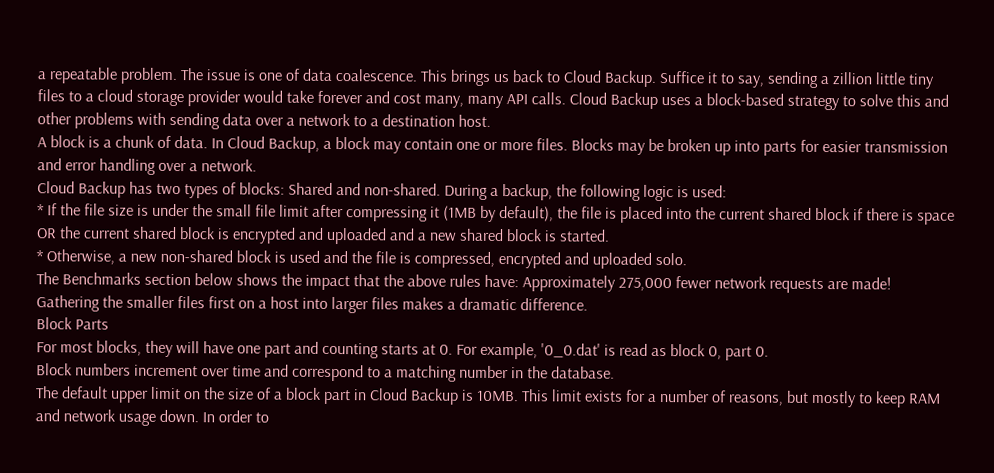a repeatable problem. The issue is one of data coalescence. This brings us back to Cloud Backup. Suffice it to say, sending a zillion little tiny files to a cloud storage provider would take forever and cost many, many API calls. Cloud Backup uses a block-based strategy to solve this and other problems with sending data over a network to a destination host.
A block is a chunk of data. In Cloud Backup, a block may contain one or more files. Blocks may be broken up into parts for easier transmission and error handling over a network.
Cloud Backup has two types of blocks: Shared and non-shared. During a backup, the following logic is used:
* If the file size is under the small file limit after compressing it (1MB by default), the file is placed into the current shared block if there is space OR the current shared block is encrypted and uploaded and a new shared block is started.
* Otherwise, a new non-shared block is used and the file is compressed, encrypted and uploaded solo.
The Benchmarks section below shows the impact that the above rules have: Approximately 275,000 fewer network requests are made! Gathering the smaller files first on a host into larger files makes a dramatic difference.
Block Parts
For most blocks, they will have one part and counting starts at 0. For example, '0_0.dat' is read as block 0, part 0.
Block numbers increment over time and correspond to a matching number in the database.
The default upper limit on the size of a block part in Cloud Backup is 10MB. This limit exists for a number of reasons, but mostly to keep RAM and network usage down. In order to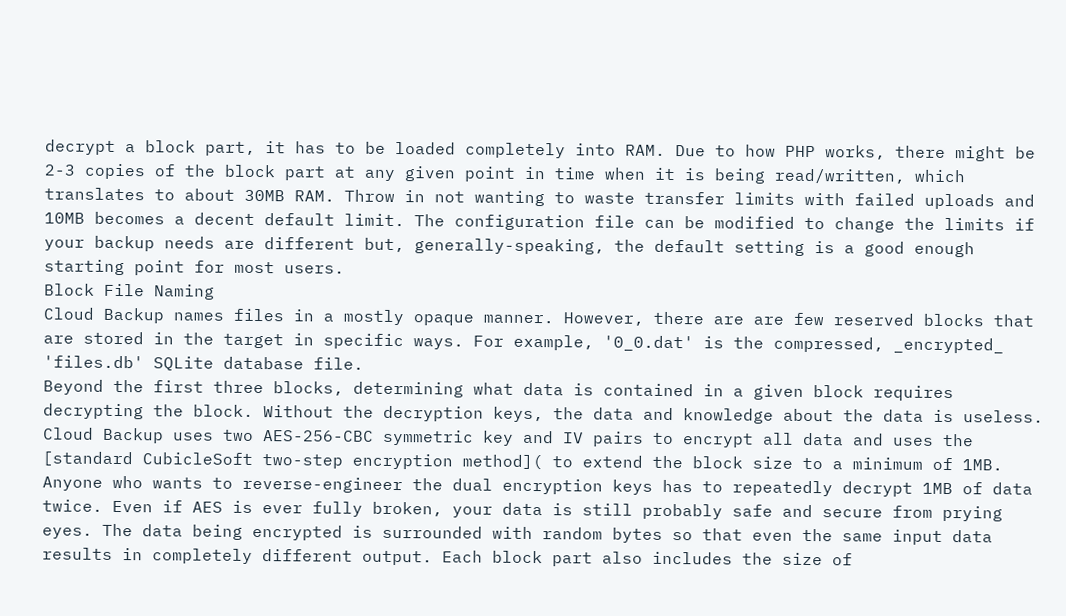decrypt a block part, it has to be loaded completely into RAM. Due to how PHP works, there might be 2-3 copies of the block part at any given point in time when it is being read/written, which translates to about 30MB RAM. Throw in not wanting to waste transfer limits with failed uploads and 10MB becomes a decent default limit. The configuration file can be modified to change the limits if your backup needs are different but, generally-speaking, the default setting is a good enough starting point for most users.
Block File Naming
Cloud Backup names files in a mostly opaque manner. However, there are are few reserved blocks that are stored in the target in specific ways. For example, '0_0.dat' is the compressed, _encrypted_ 'files.db' SQLite database file.
Beyond the first three blocks, determining what data is contained in a given block requires decrypting the block. Without the decryption keys, the data and knowledge about the data is useless.
Cloud Backup uses two AES-256-CBC symmetric key and IV pairs to encrypt all data and uses the [standard CubicleSoft two-step encryption method]( to extend the block size to a minimum of 1MB.
Anyone who wants to reverse-engineer the dual encryption keys has to repeatedly decrypt 1MB of data twice. Even if AES is ever fully broken, your data is still probably safe and secure from prying eyes. The data being encrypted is surrounded with random bytes so that even the same input data results in completely different output. Each block part also includes the size of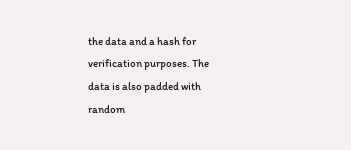the data and a hash for verification purposes. The data is also padded with random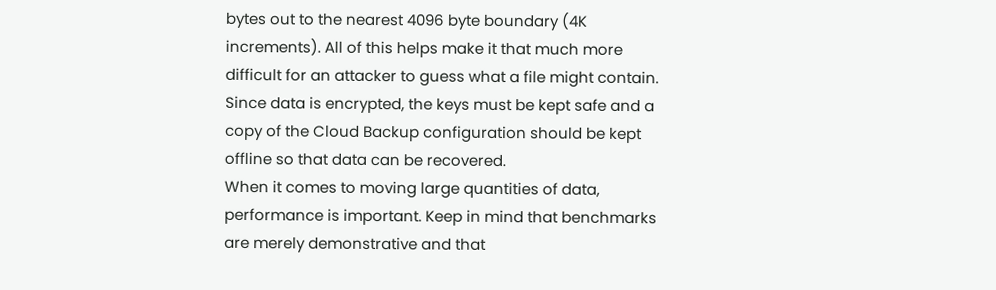bytes out to the nearest 4096 byte boundary (4K increments). All of this helps make it that much more difficult for an attacker to guess what a file might contain.
Since data is encrypted, the keys must be kept safe and a copy of the Cloud Backup configuration should be kept offline so that data can be recovered.
When it comes to moving large quantities of data, performance is important. Keep in mind that benchmarks are merely demonstrative and that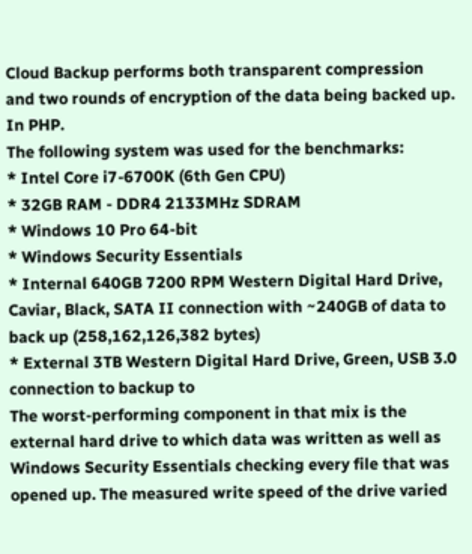Cloud Backup performs both transparent compression and two rounds of encryption of the data being backed up. In PHP.
The following system was used for the benchmarks:
* Intel Core i7-6700K (6th Gen CPU)
* 32GB RAM - DDR4 2133MHz SDRAM
* Windows 10 Pro 64-bit
* Windows Security Essentials
* Internal 640GB 7200 RPM Western Digital Hard Drive, Caviar, Black, SATA II connection with ~240GB of data to back up (258,162,126,382 bytes)
* External 3TB Western Digital Hard Drive, Green, USB 3.0 connection to backup to
The worst-performing component in that mix is the external hard drive to which data was written as well as Windows Security Essentials checking every file that was opened up. The measured write speed of the drive varied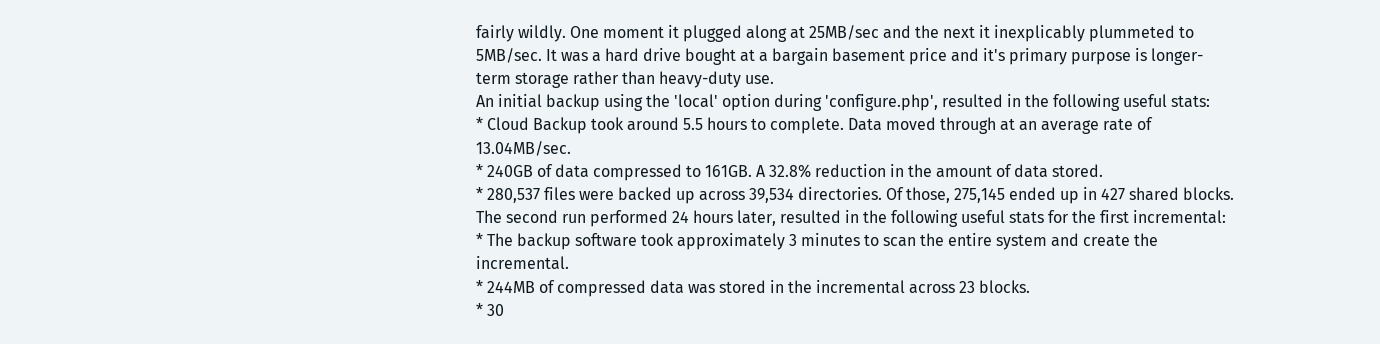fairly wildly. One moment it plugged along at 25MB/sec and the next it inexplicably plummeted to 5MB/sec. It was a hard drive bought at a bargain basement price and it's primary purpose is longer-term storage rather than heavy-duty use.
An initial backup using the 'local' option during 'configure.php', resulted in the following useful stats:
* Cloud Backup took around 5.5 hours to complete. Data moved through at an average rate of 13.04MB/sec.
* 240GB of data compressed to 161GB. A 32.8% reduction in the amount of data stored.
* 280,537 files were backed up across 39,534 directories. Of those, 275,145 ended up in 427 shared blocks.
The second run performed 24 hours later, resulted in the following useful stats for the first incremental:
* The backup software took approximately 3 minutes to scan the entire system and create the incremental.
* 244MB of compressed data was stored in the incremental across 23 blocks.
* 30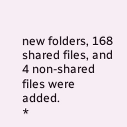new folders, 168 shared files, and 4 non-shared files were added.
*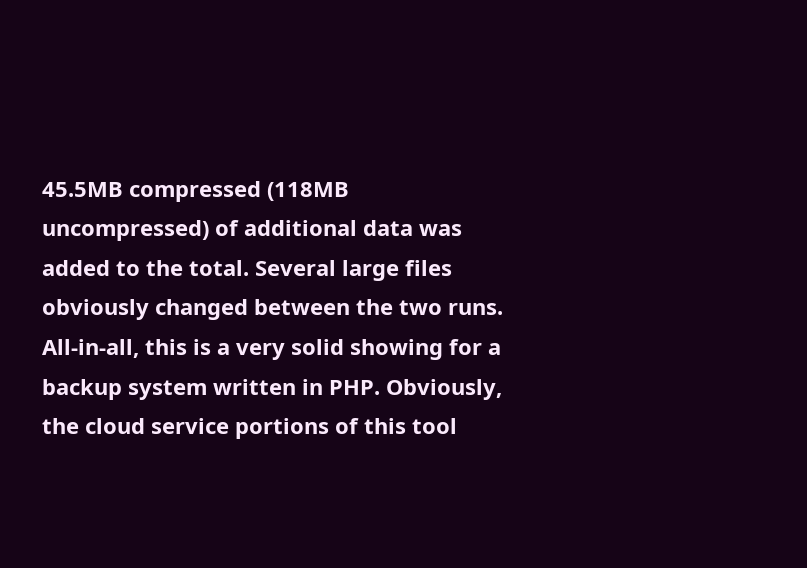45.5MB compressed (118MB uncompressed) of additional data was added to the total. Several large files obviously changed between the two runs.
All-in-all, this is a very solid showing for a backup system written in PHP. Obviously, the cloud service portions of this tool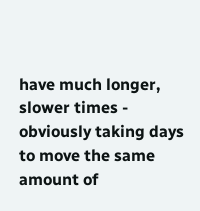have much longer, slower times - obviously taking days to move the same amount of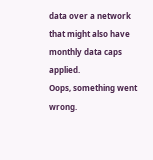data over a network that might also have monthly data caps applied.
Oops, something went wrong.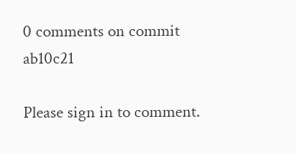0 comments on commit ab10c21

Please sign in to comment.